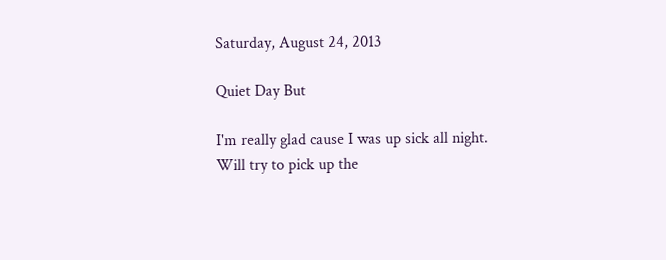Saturday, August 24, 2013

Quiet Day But

I'm really glad cause I was up sick all night.
Will try to pick up the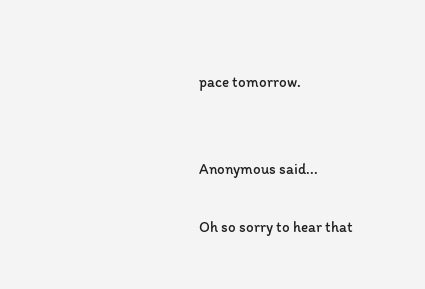pace tomorrow.


Anonymous said...

Oh so sorry to hear that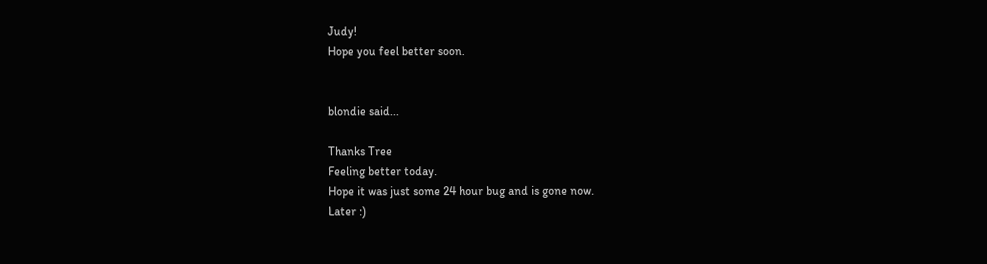Judy!
Hope you feel better soon.


blondie said...

Thanks Tree
Feeling better today.
Hope it was just some 24 hour bug and is gone now.
Later :)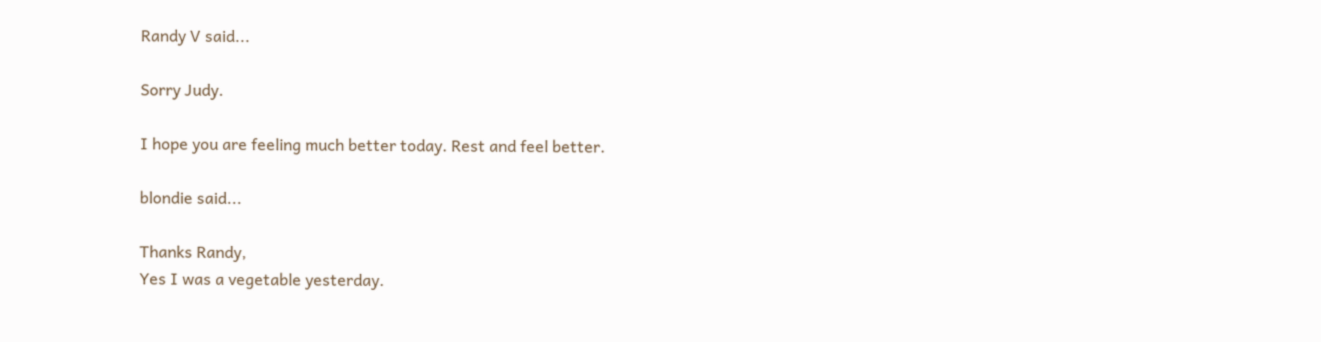Randy V said...

Sorry Judy.

I hope you are feeling much better today. Rest and feel better.

blondie said...

Thanks Randy,
Yes I was a vegetable yesterday.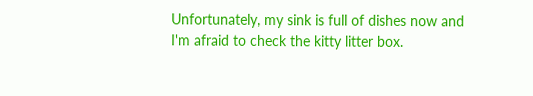Unfortunately, my sink is full of dishes now and I'm afraid to check the kitty litter box.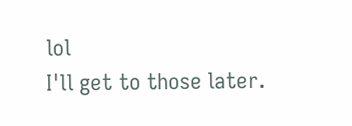lol
I'll get to those later.